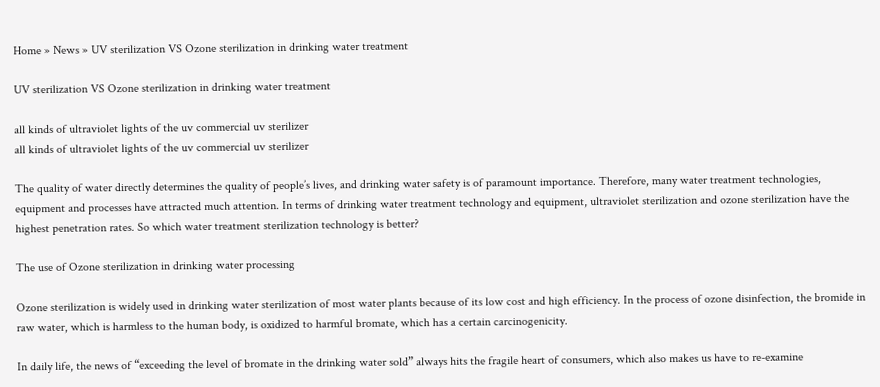Home » News » UV sterilization VS Ozone sterilization in drinking water treatment

UV sterilization VS Ozone sterilization in drinking water treatment

all kinds of ultraviolet lights of the uv commercial uv sterilizer
all kinds of ultraviolet lights of the uv commercial uv sterilizer

The quality of water directly determines the quality of people’s lives, and drinking water safety is of paramount importance. Therefore, many water treatment technologies, equipment and processes have attracted much attention. In terms of drinking water treatment technology and equipment, ultraviolet sterilization and ozone sterilization have the highest penetration rates. So which water treatment sterilization technology is better?

The use of Ozone sterilization in drinking water processing

Ozone sterilization is widely used in drinking water sterilization of most water plants because of its low cost and high efficiency. In the process of ozone disinfection, the bromide in raw water, which is harmless to the human body, is oxidized to harmful bromate, which has a certain carcinogenicity.

In daily life, the news of “exceeding the level of bromate in the drinking water sold” always hits the fragile heart of consumers, which also makes us have to re-examine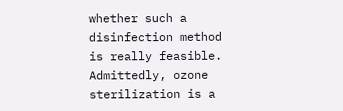whether such a disinfection method is really feasible. Admittedly, ozone sterilization is a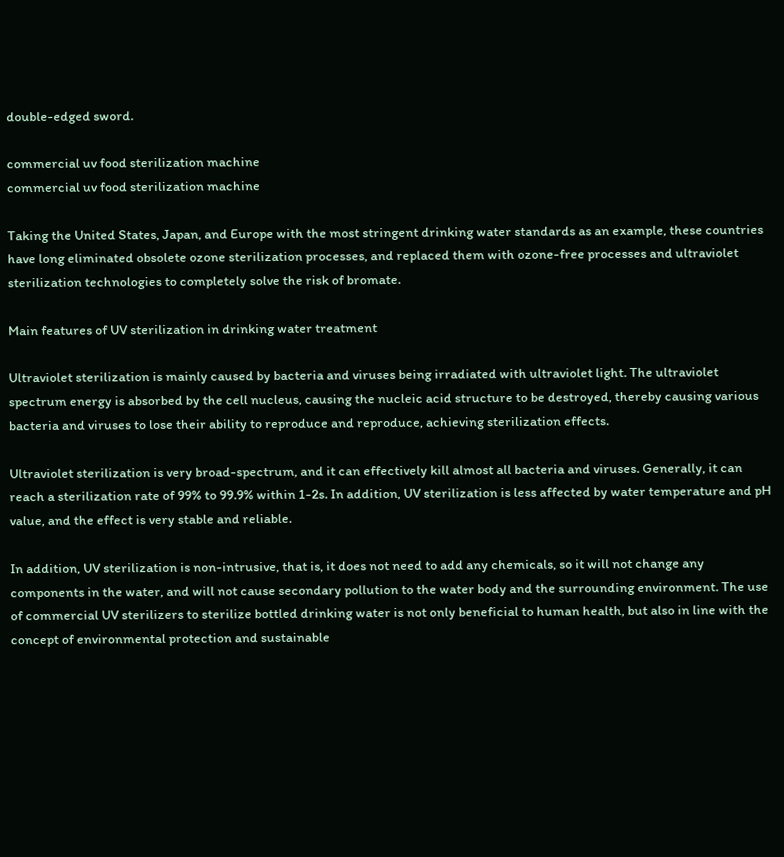double-edged sword.

commercial uv food sterilization machine
commercial uv food sterilization machine

Taking the United States, Japan, and Europe with the most stringent drinking water standards as an example, these countries have long eliminated obsolete ozone sterilization processes, and replaced them with ozone-free processes and ultraviolet sterilization technologies to completely solve the risk of bromate.

Main features of UV sterilization in drinking water treatment

Ultraviolet sterilization is mainly caused by bacteria and viruses being irradiated with ultraviolet light. The ultraviolet spectrum energy is absorbed by the cell nucleus, causing the nucleic acid structure to be destroyed, thereby causing various bacteria and viruses to lose their ability to reproduce and reproduce, achieving sterilization effects.

Ultraviolet sterilization is very broad-spectrum, and it can effectively kill almost all bacteria and viruses. Generally, it can reach a sterilization rate of 99% to 99.9% within 1-2s. In addition, UV sterilization is less affected by water temperature and pH value, and the effect is very stable and reliable.

In addition, UV sterilization is non-intrusive, that is, it does not need to add any chemicals, so it will not change any components in the water, and will not cause secondary pollution to the water body and the surrounding environment. The use of commercial UV sterilizers to sterilize bottled drinking water is not only beneficial to human health, but also in line with the concept of environmental protection and sustainable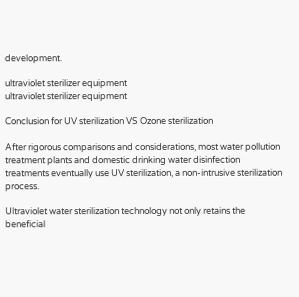development.

ultraviolet sterilizer equipment
ultraviolet sterilizer equipment

Conclusion for UV sterilization VS Ozone sterilization

After rigorous comparisons and considerations, most water pollution treatment plants and domestic drinking water disinfection treatments eventually use UV sterilization, a non-intrusive sterilization process.

Ultraviolet water sterilization technology not only retains the beneficial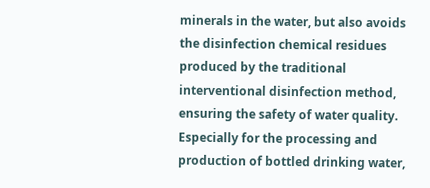minerals in the water, but also avoids the disinfection chemical residues produced by the traditional interventional disinfection method, ensuring the safety of water quality. Especially for the processing and production of bottled drinking water,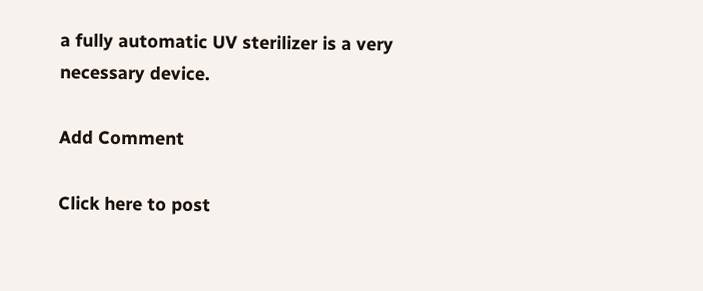a fully automatic UV sterilizer is a very necessary device.

Add Comment

Click here to post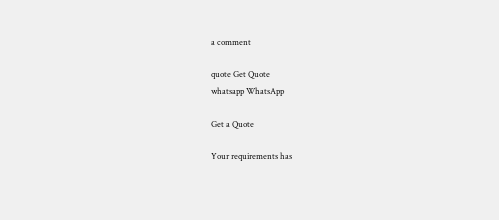a comment

quote Get Quote
whatsapp WhatsApp

Get a Quote

Your requirements has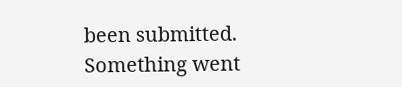been submitted.
Something went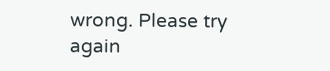wrong. Please try again